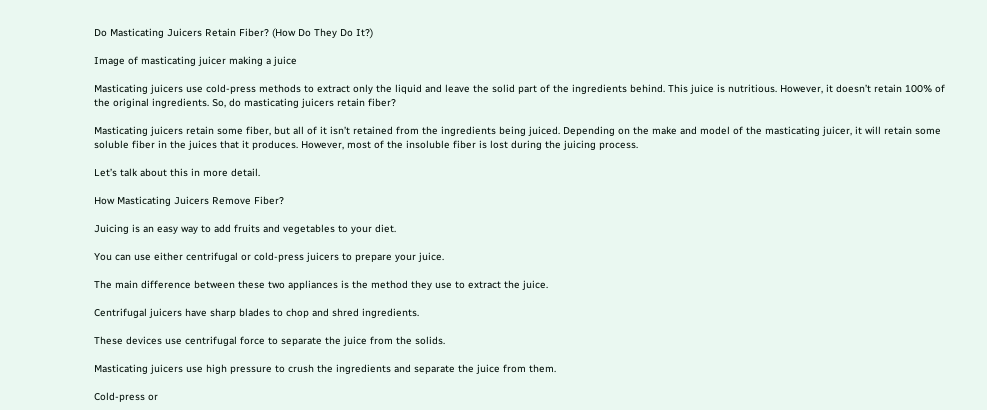Do Masticating Juicers Retain Fiber? (How Do They Do It?)

Image of masticating juicer making a juice

Masticating juicers use cold-press methods to extract only the liquid and leave the solid part of the ingredients behind. This juice is nutritious. However, it doesn’t retain 100% of the original ingredients. So, do masticating juicers retain fiber?

Masticating juicers retain some fiber, but all of it isn’t retained from the ingredients being juiced. Depending on the make and model of the masticating juicer, it will retain some soluble fiber in the juices that it produces. However, most of the insoluble fiber is lost during the juicing process.

Let’s talk about this in more detail.

How Masticating Juicers Remove Fiber?

Juicing is an easy way to add fruits and vegetables to your diet.

You can use either centrifugal or cold-press juicers to prepare your juice.

The main difference between these two appliances is the method they use to extract the juice.

Centrifugal juicers have sharp blades to chop and shred ingredients.

These devices use centrifugal force to separate the juice from the solids.

Masticating juicers use high pressure to crush the ingredients and separate the juice from them.

Cold-press or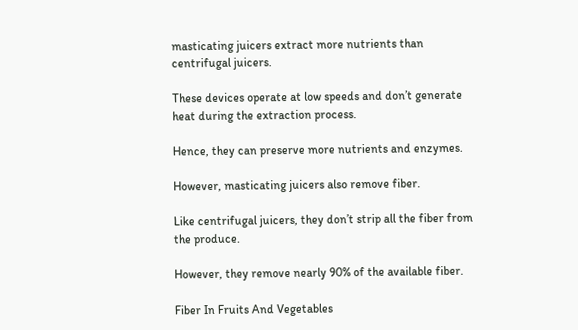masticating juicers extract more nutrients than centrifugal juicers.

These devices operate at low speeds and don’t generate heat during the extraction process.

Hence, they can preserve more nutrients and enzymes.

However, masticating juicers also remove fiber.

Like centrifugal juicers, they don’t strip all the fiber from the produce.

However, they remove nearly 90% of the available fiber.

Fiber In Fruits And Vegetables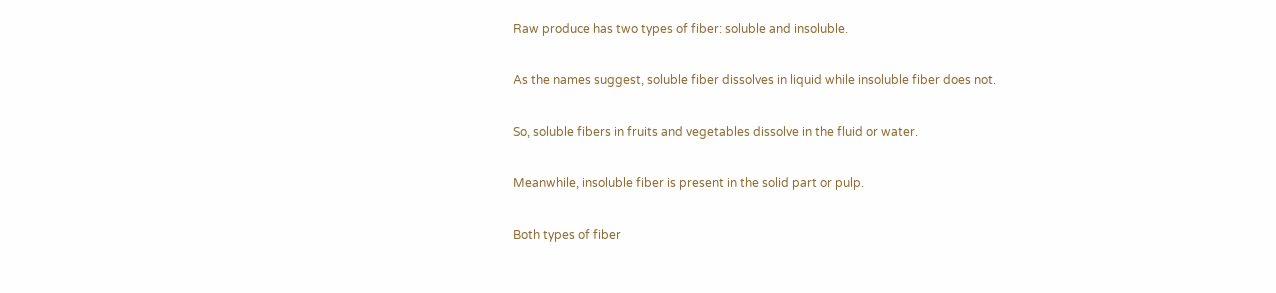Raw produce has two types of fiber: soluble and insoluble.

As the names suggest, soluble fiber dissolves in liquid while insoluble fiber does not.

So, soluble fibers in fruits and vegetables dissolve in the fluid or water.

Meanwhile, insoluble fiber is present in the solid part or pulp.

Both types of fiber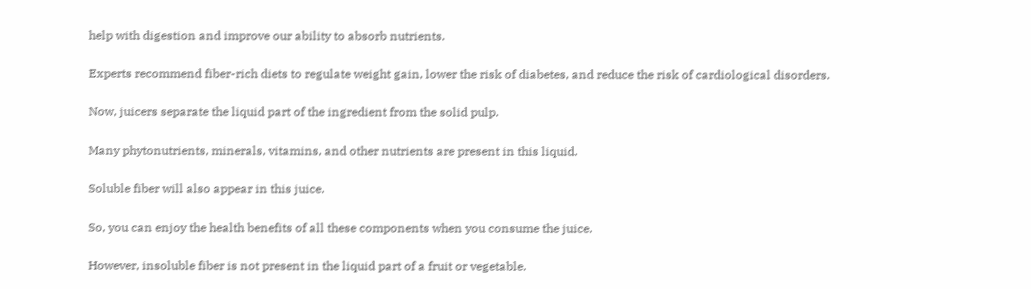help with digestion and improve our ability to absorb nutrients.

Experts recommend fiber-rich diets to regulate weight gain, lower the risk of diabetes, and reduce the risk of cardiological disorders.

Now, juicers separate the liquid part of the ingredient from the solid pulp.

Many phytonutrients, minerals, vitamins, and other nutrients are present in this liquid.

Soluble fiber will also appear in this juice.

So, you can enjoy the health benefits of all these components when you consume the juice.

However, insoluble fiber is not present in the liquid part of a fruit or vegetable.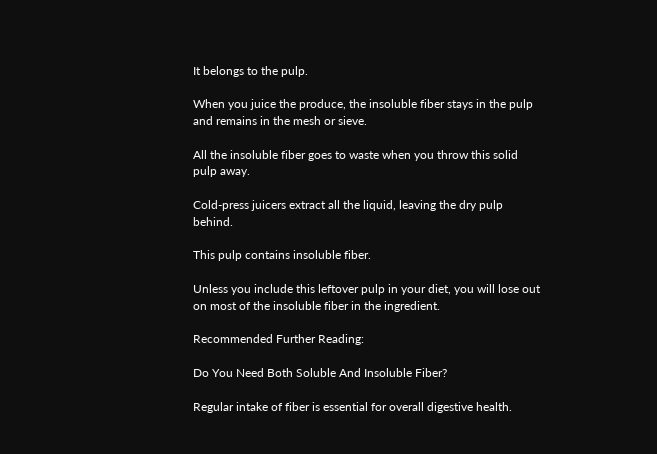It belongs to the pulp.

When you juice the produce, the insoluble fiber stays in the pulp and remains in the mesh or sieve.

All the insoluble fiber goes to waste when you throw this solid pulp away.

Cold-press juicers extract all the liquid, leaving the dry pulp behind.

This pulp contains insoluble fiber.

Unless you include this leftover pulp in your diet, you will lose out on most of the insoluble fiber in the ingredient.

Recommended Further Reading:

Do You Need Both Soluble And Insoluble Fiber?

Regular intake of fiber is essential for overall digestive health.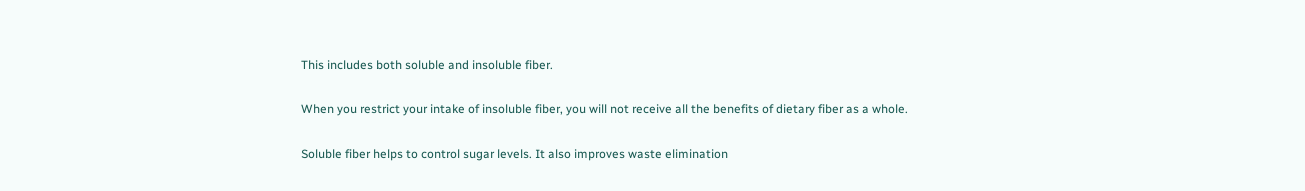This includes both soluble and insoluble fiber.

When you restrict your intake of insoluble fiber, you will not receive all the benefits of dietary fiber as a whole.

Soluble fiber helps to control sugar levels. It also improves waste elimination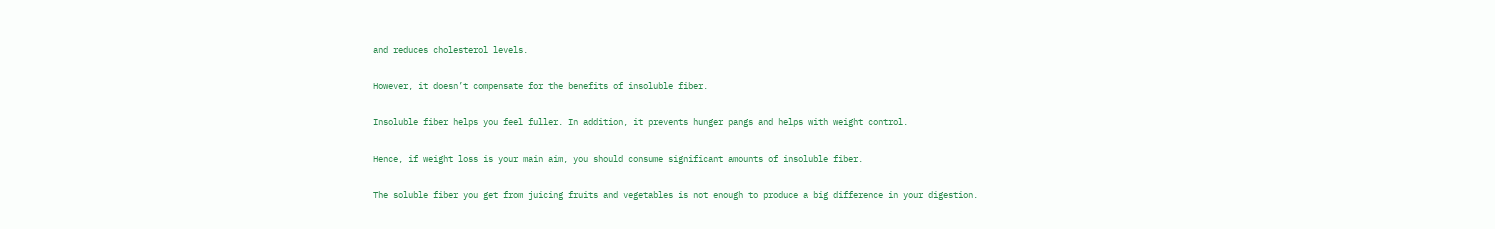and reduces cholesterol levels.

However, it doesn’t compensate for the benefits of insoluble fiber.

Insoluble fiber helps you feel fuller. In addition, it prevents hunger pangs and helps with weight control.

Hence, if weight loss is your main aim, you should consume significant amounts of insoluble fiber.

The soluble fiber you get from juicing fruits and vegetables is not enough to produce a big difference in your digestion.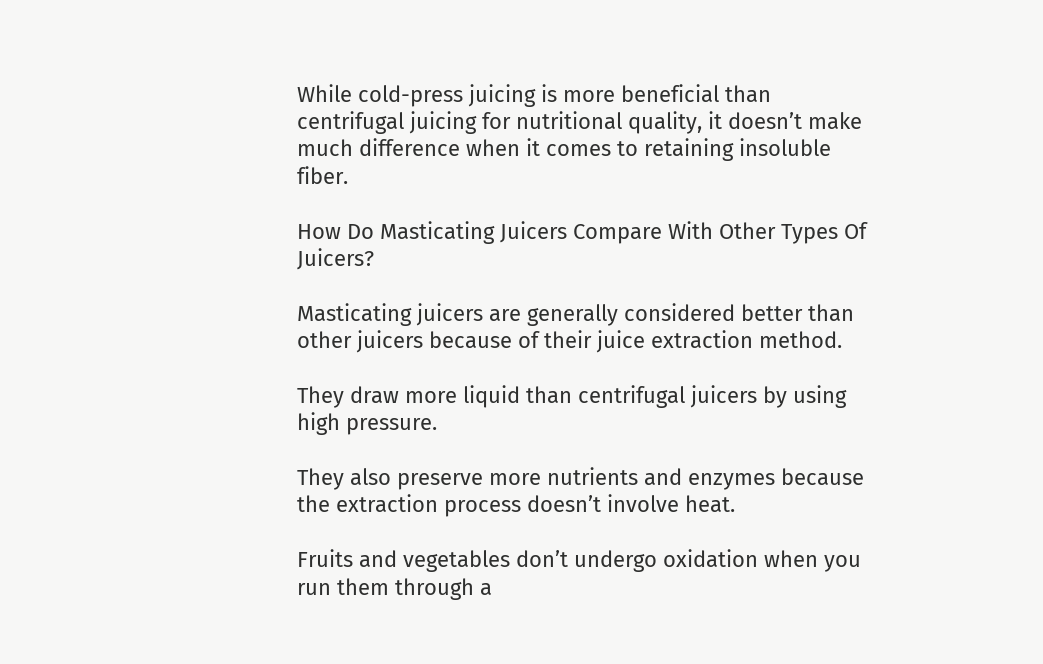While cold-press juicing is more beneficial than centrifugal juicing for nutritional quality, it doesn’t make much difference when it comes to retaining insoluble fiber.

How Do Masticating Juicers Compare With Other Types Of Juicers?

Masticating juicers are generally considered better than other juicers because of their juice extraction method.

They draw more liquid than centrifugal juicers by using high pressure.

They also preserve more nutrients and enzymes because the extraction process doesn’t involve heat.

Fruits and vegetables don’t undergo oxidation when you run them through a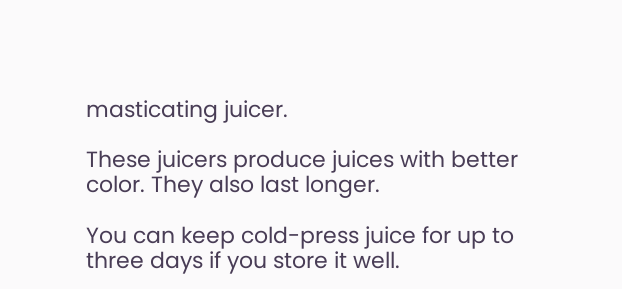masticating juicer.

These juicers produce juices with better color. They also last longer.

You can keep cold-press juice for up to three days if you store it well.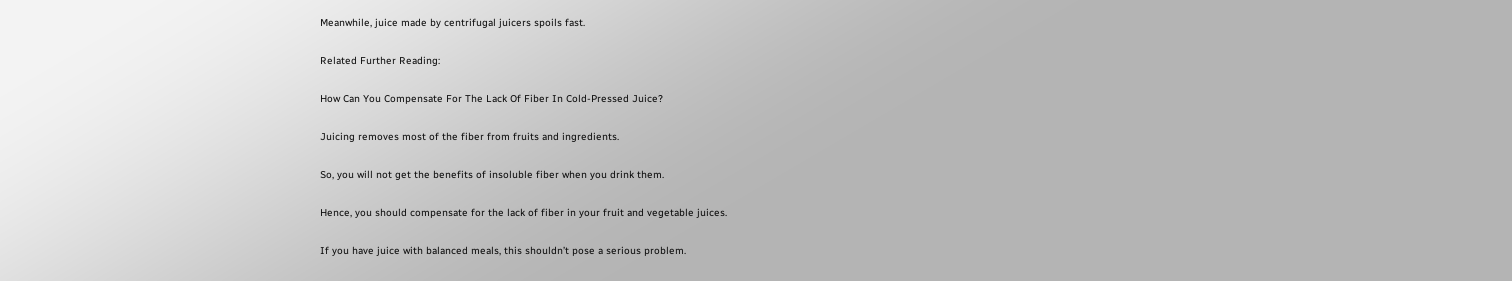Meanwhile, juice made by centrifugal juicers spoils fast.

Related Further Reading:

How Can You Compensate For The Lack Of Fiber In Cold-Pressed Juice?

Juicing removes most of the fiber from fruits and ingredients.

So, you will not get the benefits of insoluble fiber when you drink them.

Hence, you should compensate for the lack of fiber in your fruit and vegetable juices.

If you have juice with balanced meals, this shouldn’t pose a serious problem.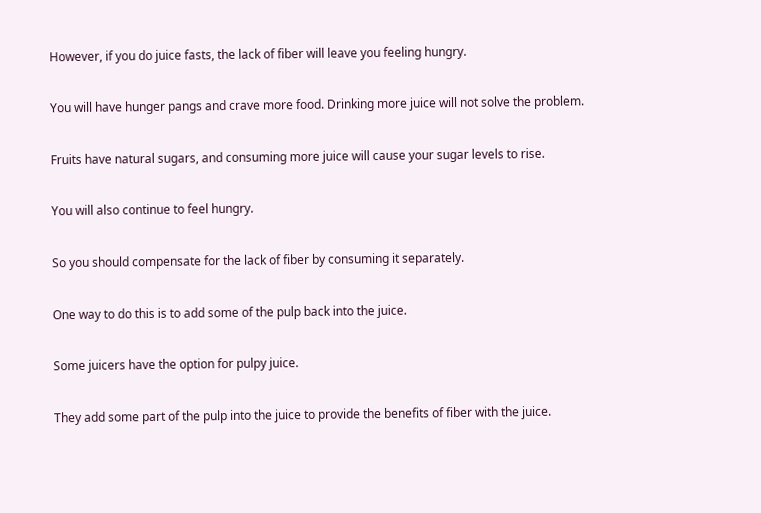However, if you do juice fasts, the lack of fiber will leave you feeling hungry.

You will have hunger pangs and crave more food. Drinking more juice will not solve the problem.

Fruits have natural sugars, and consuming more juice will cause your sugar levels to rise.

You will also continue to feel hungry.

So you should compensate for the lack of fiber by consuming it separately.

One way to do this is to add some of the pulp back into the juice.

Some juicers have the option for pulpy juice.

They add some part of the pulp into the juice to provide the benefits of fiber with the juice.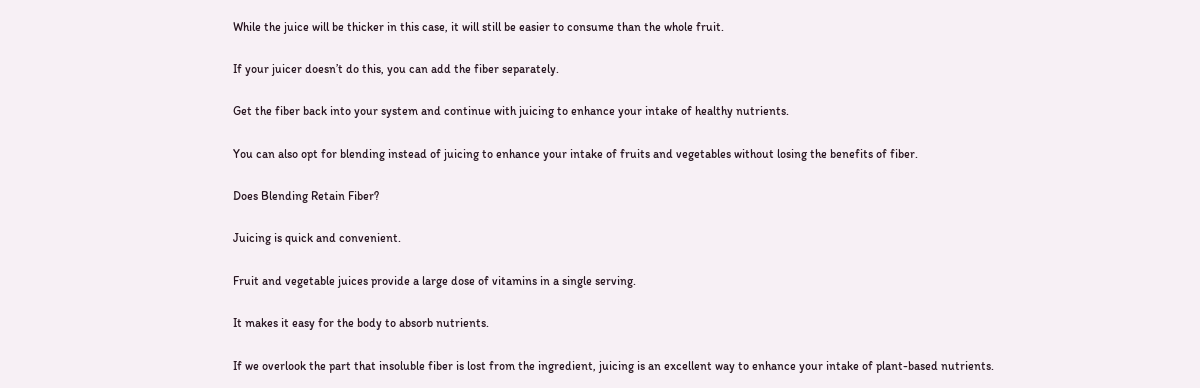While the juice will be thicker in this case, it will still be easier to consume than the whole fruit.

If your juicer doesn’t do this, you can add the fiber separately.

Get the fiber back into your system and continue with juicing to enhance your intake of healthy nutrients.

You can also opt for blending instead of juicing to enhance your intake of fruits and vegetables without losing the benefits of fiber.

Does Blending Retain Fiber?

Juicing is quick and convenient.

Fruit and vegetable juices provide a large dose of vitamins in a single serving.

It makes it easy for the body to absorb nutrients.

If we overlook the part that insoluble fiber is lost from the ingredient, juicing is an excellent way to enhance your intake of plant-based nutrients.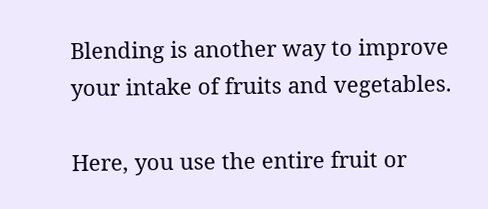Blending is another way to improve your intake of fruits and vegetables.

Here, you use the entire fruit or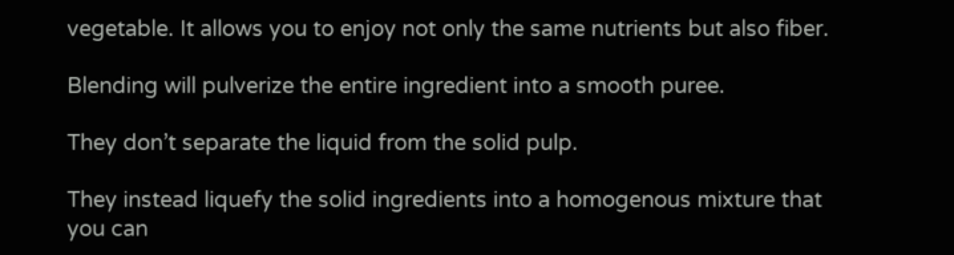vegetable. It allows you to enjoy not only the same nutrients but also fiber.

Blending will pulverize the entire ingredient into a smooth puree.

They don’t separate the liquid from the solid pulp.

They instead liquefy the solid ingredients into a homogenous mixture that you can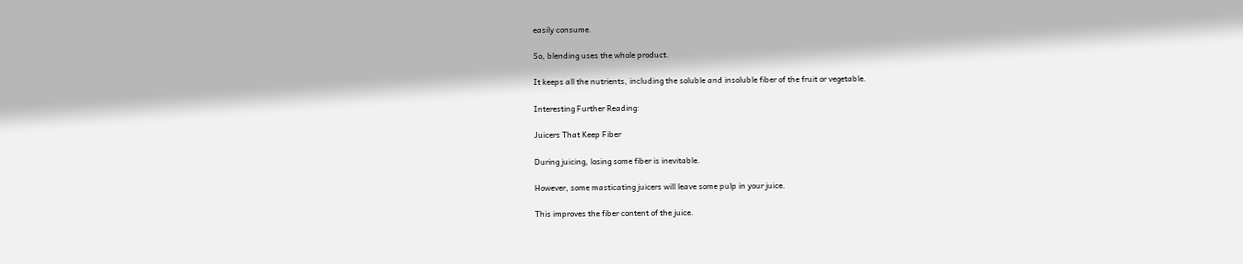easily consume.

So, blending uses the whole product.

It keeps all the nutrients, including the soluble and insoluble fiber of the fruit or vegetable.

Interesting Further Reading:

Juicers That Keep Fiber

During juicing, losing some fiber is inevitable.

However, some masticating juicers will leave some pulp in your juice.

This improves the fiber content of the juice.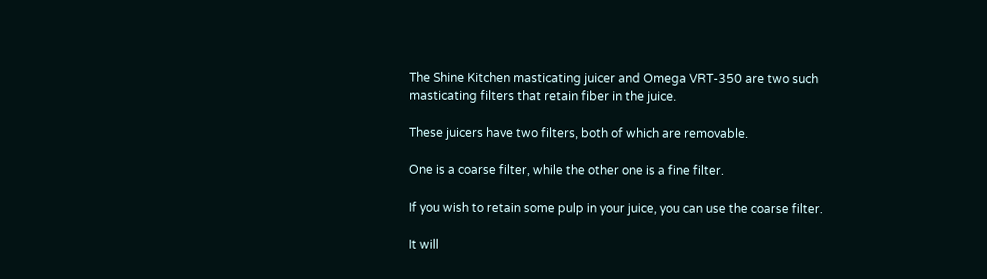The Shine Kitchen masticating juicer and Omega VRT-350 are two such masticating filters that retain fiber in the juice.

These juicers have two filters, both of which are removable.

One is a coarse filter, while the other one is a fine filter.

If you wish to retain some pulp in your juice, you can use the coarse filter.

It will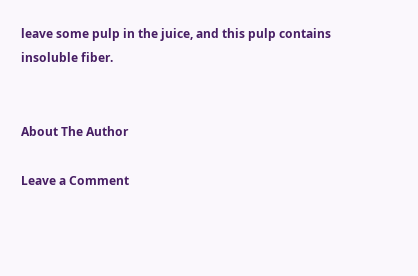leave some pulp in the juice, and this pulp contains insoluble fiber.


About The Author

Leave a Comment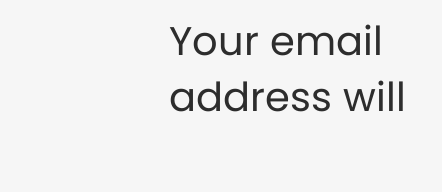Your email address will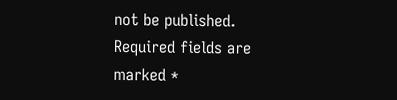not be published. Required fields are marked *